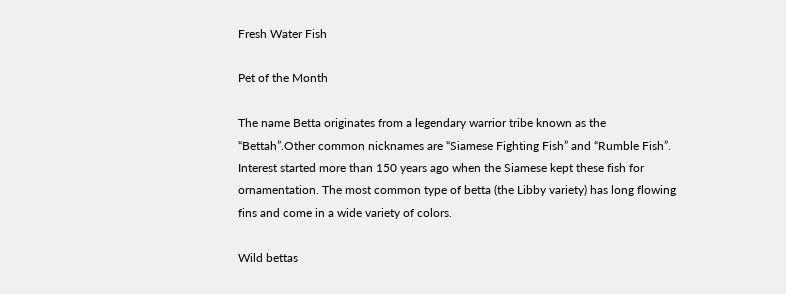Fresh Water Fish

Pet of the Month

The name Betta originates from a legendary warrior tribe known as the “Bettah”.Other common nicknames are “Siamese Fighting Fish” and “Rumble Fish”. Interest started more than 150 years ago when the Siamese kept these fish for ornamentation. The most common type of betta (the Libby variety) has long flowing fins and come in a wide variety of colors.

Wild bettas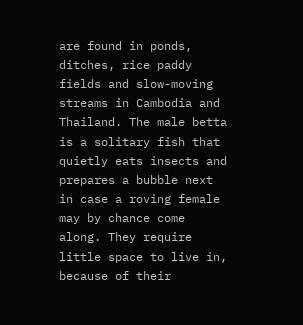are found in ponds, ditches, rice paddy fields and slow-moving streams in Cambodia and Thailand. The male betta is a solitary fish that quietly eats insects and prepares a bubble next in case a roving female may by chance come along. They require little space to live in, because of their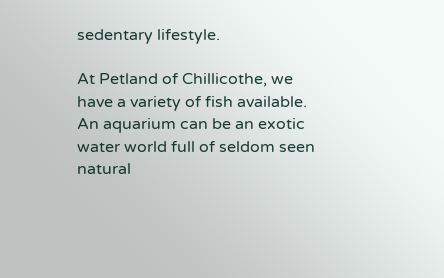sedentary lifestyle.

At Petland of Chillicothe, we have a variety of fish available. An aquarium can be an exotic water world full of seldom seen natural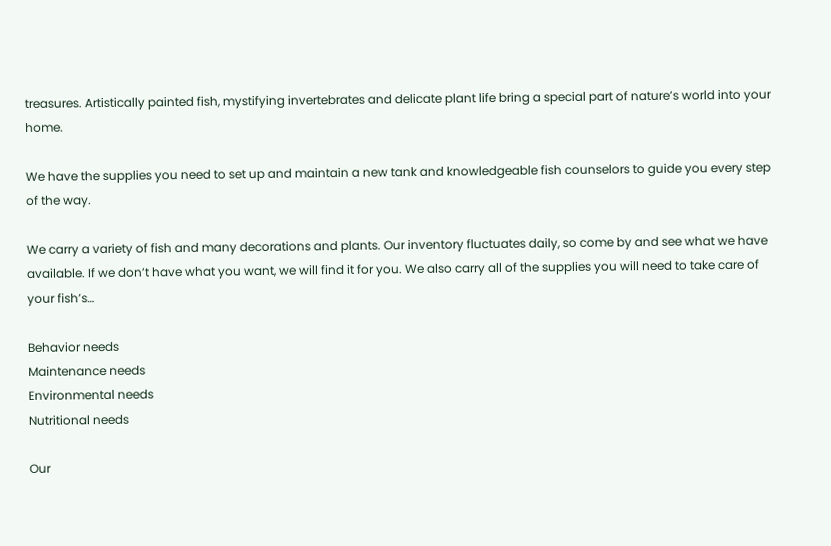treasures. Artistically painted fish, mystifying invertebrates and delicate plant life bring a special part of nature’s world into your home.

We have the supplies you need to set up and maintain a new tank and knowledgeable fish counselors to guide you every step of the way.

We carry a variety of fish and many decorations and plants. Our inventory fluctuates daily, so come by and see what we have available. If we don’t have what you want, we will find it for you. We also carry all of the supplies you will need to take care of your fish’s…

Behavior needs
Maintenance needs
Environmental needs
Nutritional needs

Our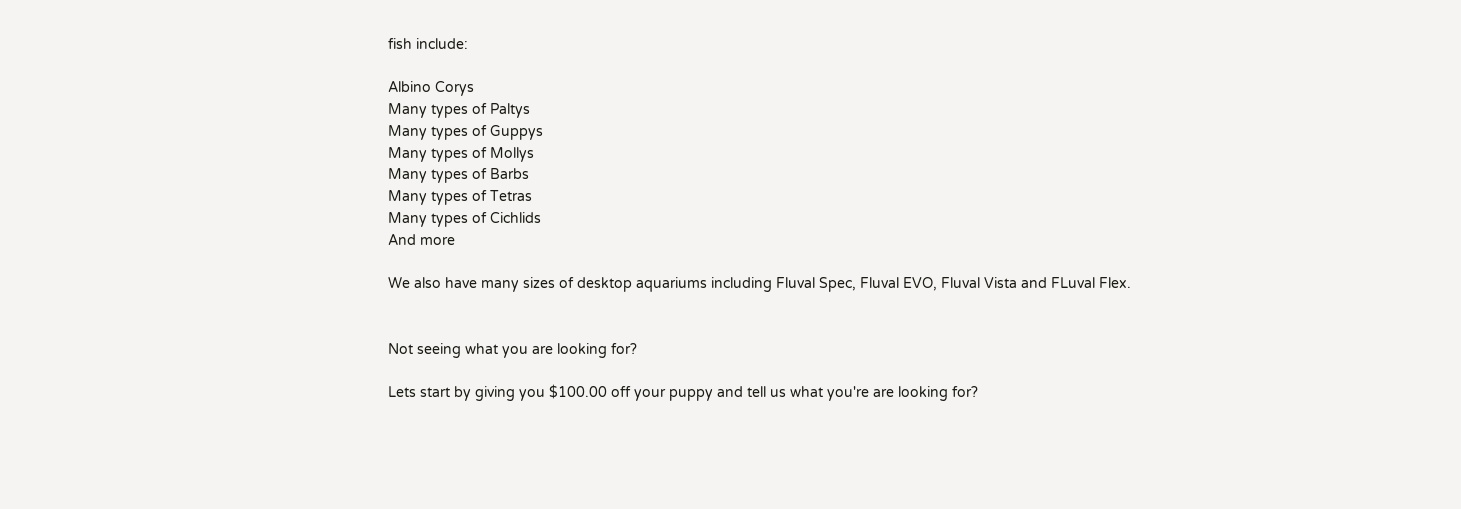fish include:

Albino Corys
Many types of Paltys
Many types of Guppys
Many types of Mollys
Many types of Barbs
Many types of Tetras
Many types of Cichlids
And more

We also have many sizes of desktop aquariums including Fluval Spec, Fluval EVO, Fluval Vista and FLuval Flex.


Not seeing what you are looking for?

Lets start by giving you $100.00 off your puppy and tell us what you're are looking for?